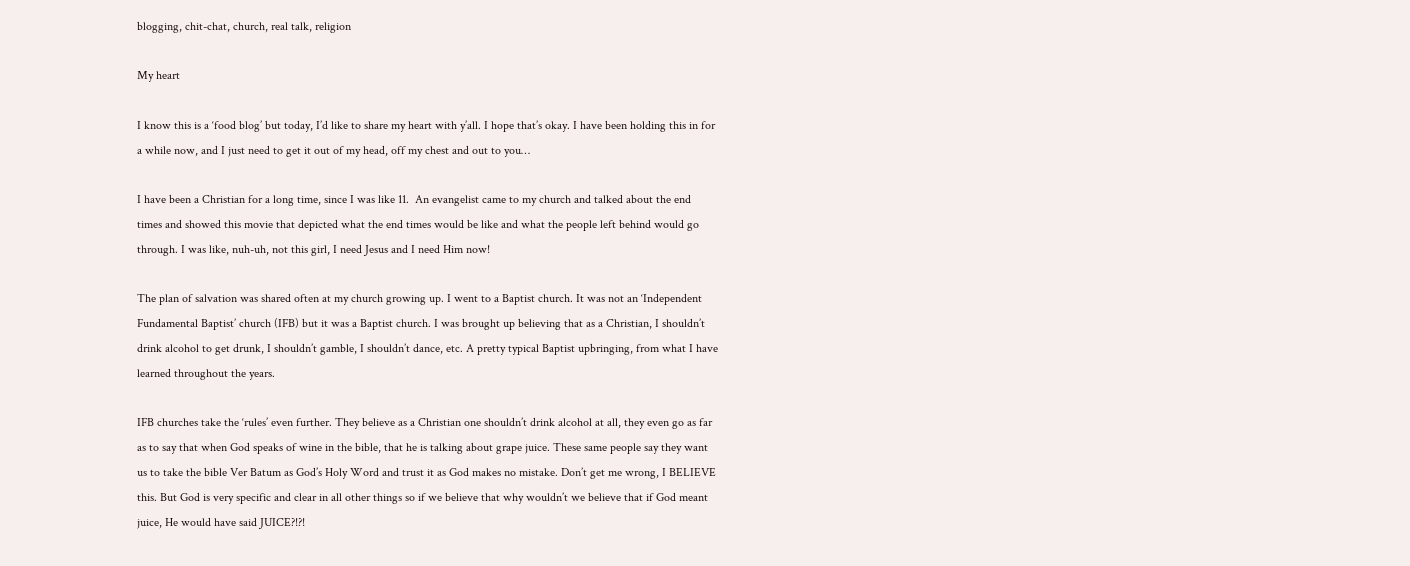blogging, chit-chat, church, real talk, religion

My heart

I know this is a ‘food blog’ but today, I’d like to share my heart with y’all. I hope that’s okay. I have been holding this in for a while now, and I just need to get it out of my head, off my chest and out to you…

I have been a Christian for a long time, since I was like 11.  An evangelist came to my church and talked about the end times and showed this movie that depicted what the end times would be like and what the people left behind would go through. I was like, nuh-uh, not this girl, I need Jesus and I need Him now!

The plan of salvation was shared often at my church growing up. I went to a Baptist church. It was not an ‘Independent Fundamental Baptist’ church (IFB) but it was a Baptist church. I was brought up believing that as a Christian, I shouldn’t drink alcohol to get drunk, I shouldn’t gamble, I shouldn’t dance, etc. A pretty typical Baptist upbringing, from what I have learned throughout the years.

IFB churches take the ‘rules’ even further. They believe as a Christian one shouldn’t drink alcohol at all, they even go as far as to say that when God speaks of wine in the bible, that he is talking about grape juice. These same people say they want us to take the bible Ver Batum as God’s Holy Word and trust it as God makes no mistake. Don’t get me wrong, I BELIEVE this. But God is very specific and clear in all other things so if we believe that why wouldn’t we believe that if God meant juice, He would have said JUICE?!?!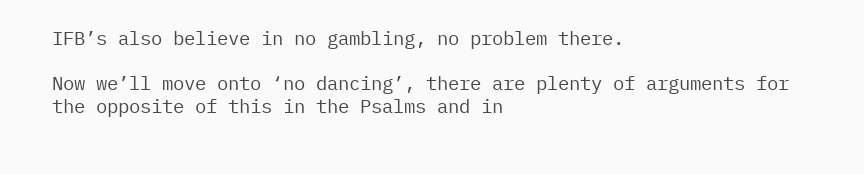IFB’s also believe in no gambling, no problem there.

Now we’ll move onto ‘no dancing’, there are plenty of arguments for the opposite of this in the Psalms and in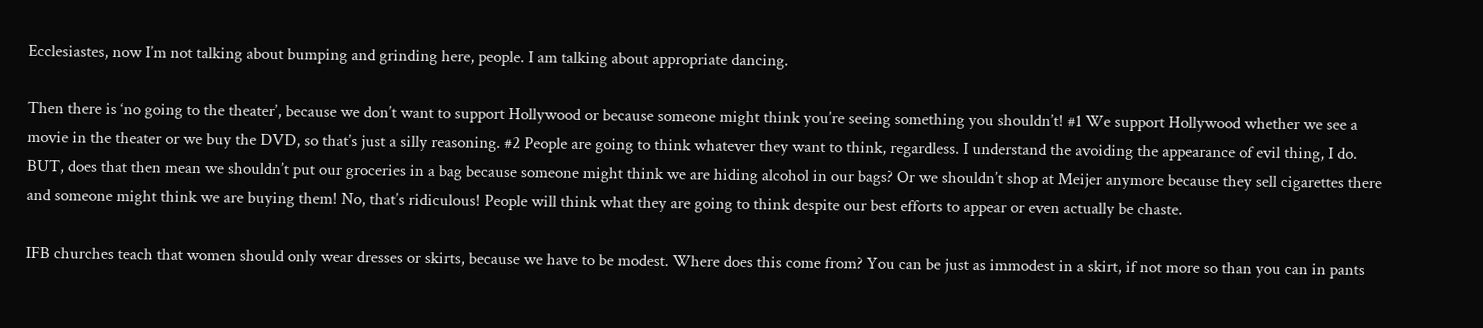Ecclesiastes, now I’m not talking about bumping and grinding here, people. I am talking about appropriate dancing.

Then there is ‘no going to the theater’, because we don’t want to support Hollywood or because someone might think you’re seeing something you shouldn’t! #1 We support Hollywood whether we see a movie in the theater or we buy the DVD, so that’s just a silly reasoning. #2 People are going to think whatever they want to think, regardless. I understand the avoiding the appearance of evil thing, I do. BUT, does that then mean we shouldn’t put our groceries in a bag because someone might think we are hiding alcohol in our bags? Or we shouldn’t shop at Meijer anymore because they sell cigarettes there and someone might think we are buying them! No, that’s ridiculous! People will think what they are going to think despite our best efforts to appear or even actually be chaste.

IFB churches teach that women should only wear dresses or skirts, because we have to be modest. Where does this come from? You can be just as immodest in a skirt, if not more so than you can in pants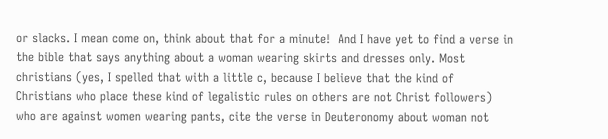or slacks. I mean come on, think about that for a minute!  And I have yet to find a verse in the bible that says anything about a woman wearing skirts and dresses only. Most christians (yes, I spelled that with a little c, because I believe that the kind of Christians who place these kind of legalistic rules on others are not Christ followers) who are against women wearing pants, cite the verse in Deuteronomy about woman not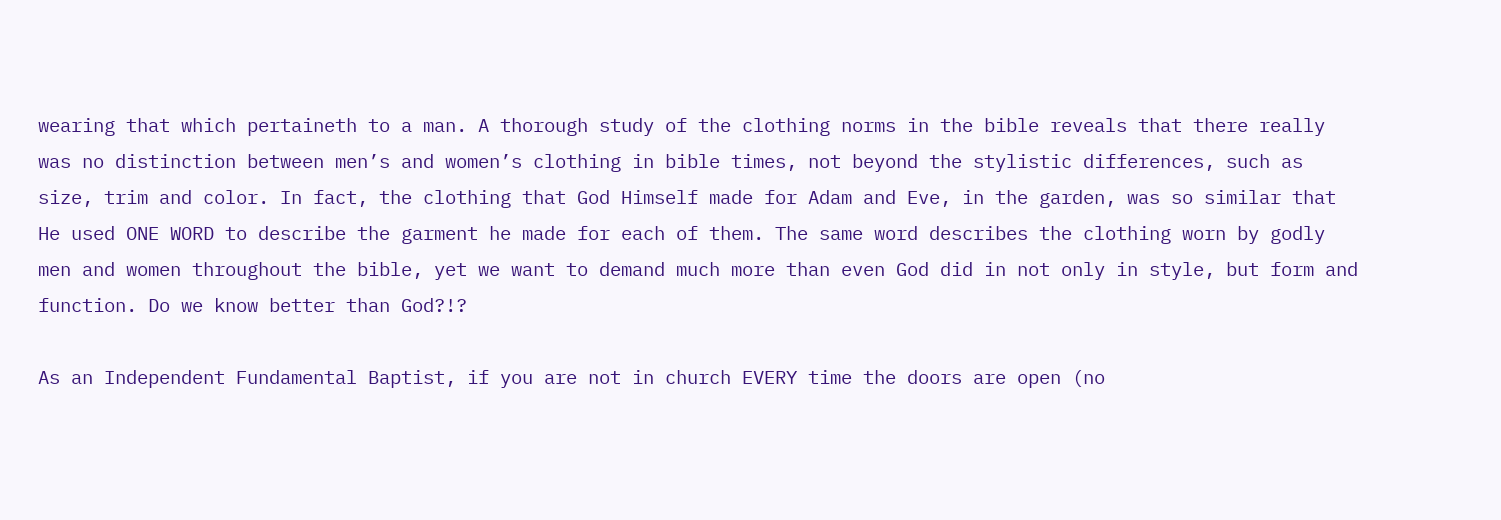wearing that which pertaineth to a man. A thorough study of the clothing norms in the bible reveals that there really was no distinction between men’s and women’s clothing in bible times, not beyond the stylistic differences, such as size, trim and color. In fact, the clothing that God Himself made for Adam and Eve, in the garden, was so similar that He used ONE WORD to describe the garment he made for each of them. The same word describes the clothing worn by godly men and women throughout the bible, yet we want to demand much more than even God did in not only in style, but form and function. Do we know better than God?!?

As an Independent Fundamental Baptist, if you are not in church EVERY time the doors are open (no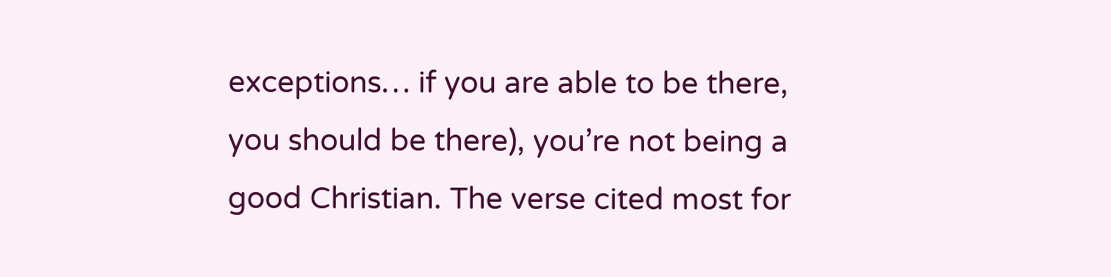exceptions… if you are able to be there, you should be there), you’re not being a good Christian. The verse cited most for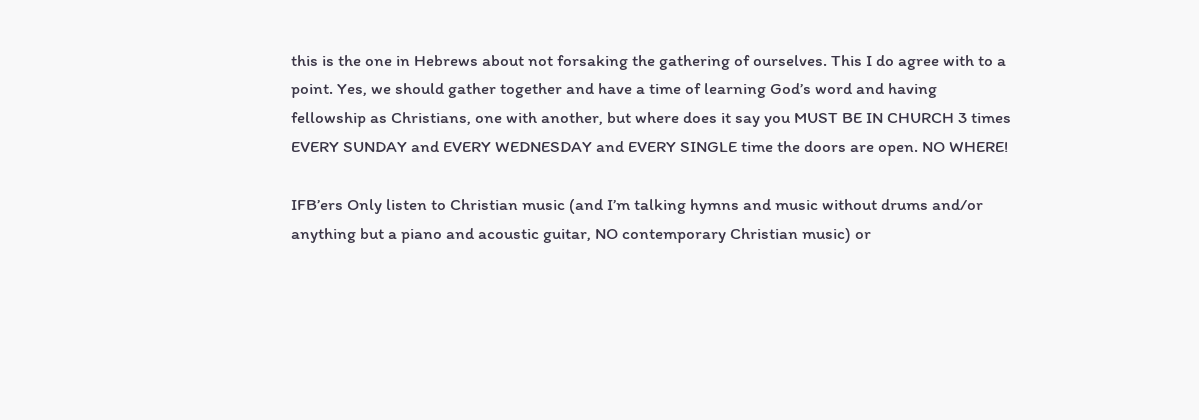this is the one in Hebrews about not forsaking the gathering of ourselves. This I do agree with to a point. Yes, we should gather together and have a time of learning God’s word and having fellowship as Christians, one with another, but where does it say you MUST BE IN CHURCH 3 times EVERY SUNDAY and EVERY WEDNESDAY and EVERY SINGLE time the doors are open. NO WHERE!

IFB’ers Only listen to Christian music (and I’m talking hymns and music without drums and/or anything but a piano and acoustic guitar, NO contemporary Christian music) or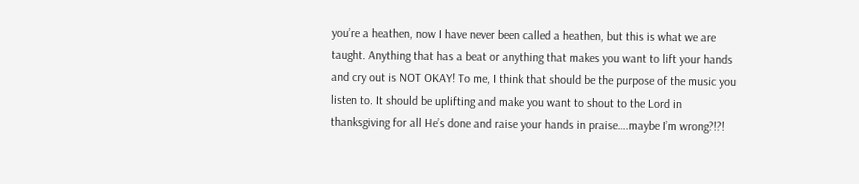you’re a heathen, now I have never been called a heathen, but this is what we are taught. Anything that has a beat or anything that makes you want to lift your hands and cry out is NOT OKAY! To me, I think that should be the purpose of the music you listen to. It should be uplifting and make you want to shout to the Lord in thanksgiving for all He’s done and raise your hands in praise….maybe I’m wrong?!?!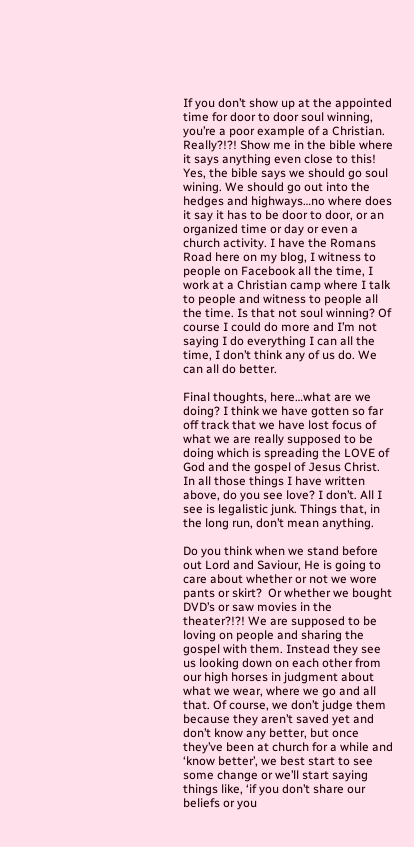If you don’t show up at the appointed time for door to door soul winning, you’re a poor example of a Christian. Really?!?! Show me in the bible where it says anything even close to this! Yes, the bible says we should go soul wining. We should go out into the hedges and highways…no where does it say it has to be door to door, or an organized time or day or even a church activity. I have the Romans Road here on my blog, I witness to people on Facebook all the time, I work at a Christian camp where I talk to people and witness to people all the time. Is that not soul winning? Of course I could do more and I’m not saying I do everything I can all the time, I don’t think any of us do. We can all do better.

Final thoughts, here…what are we doing? I think we have gotten so far off track that we have lost focus of what we are really supposed to be doing which is spreading the LOVE of God and the gospel of Jesus Christ. In all those things I have written above, do you see love? I don’t. All I see is legalistic junk. Things that, in the long run, don’t mean anything.

Do you think when we stand before out Lord and Saviour, He is going to care about whether or not we wore pants or skirt?  Or whether we bought DVD’s or saw movies in the theater?!?! We are supposed to be loving on people and sharing the gospel with them. Instead they see us looking down on each other from our high horses in judgment about what we wear, where we go and all that. Of course, we don’t judge them because they aren’t saved yet and don’t know any better, but once they’ve been at church for a while and ‘know better’, we best start to see some change or we’ll start saying things like, ‘if you don’t share our beliefs or you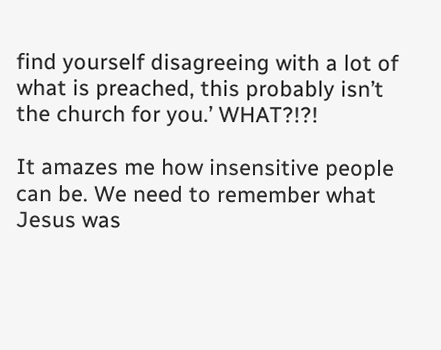find yourself disagreeing with a lot of what is preached, this probably isn’t the church for you.’ WHAT?!?!

It amazes me how insensitive people can be. We need to remember what Jesus was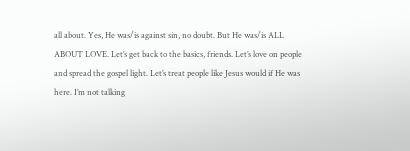all about. Yes, He was/is against sin, no doubt. But He was/is ALL ABOUT LOVE. Let’s get back to the basics, friends. Let’s love on people and spread the gospel light. Let’s treat people like Jesus would if He was here. I’m not talking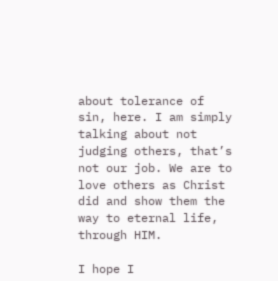about tolerance of sin, here. I am simply talking about not judging others, that’s not our job. We are to love others as Christ did and show them the way to eternal life, through HIM.

I hope I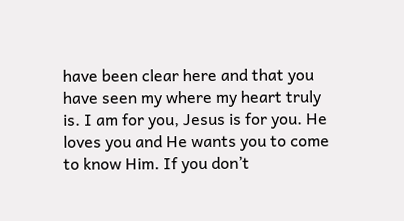have been clear here and that you have seen my where my heart truly is. I am for you, Jesus is for you. He loves you and He wants you to come to know Him. If you don’t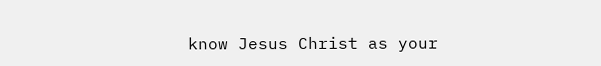know Jesus Christ as your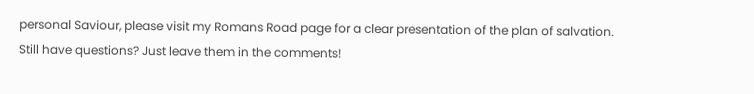personal Saviour, please visit my Romans Road page for a clear presentation of the plan of salvation. Still have questions? Just leave them in the comments!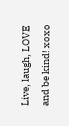Live, laugh, LOVE and be kind! xoxo